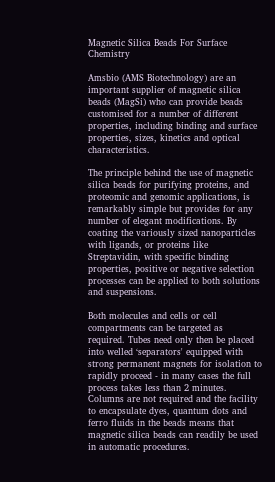Magnetic Silica Beads For Surface Chemistry

Amsbio (AMS Biotechnology) are an important supplier of magnetic silica beads (MagSi) who can provide beads customised for a number of different properties, including binding and surface properties, sizes, kinetics and optical characteristics.

The principle behind the use of magnetic silica beads for purifying proteins, and proteomic and genomic applications, is remarkably simple but provides for any number of elegant modifications. By coating the variously sized nanoparticles with ligands, or proteins like Streptavidin, with specific binding properties, positive or negative selection processes can be applied to both solutions and suspensions.

Both molecules and cells or cell compartments can be targeted as required. Tubes need only then be placed into welled ‘separators' equipped with strong permanent magnets for isolation to rapidly proceed - in many cases the full process takes less than 2 minutes. Columns are not required and the facility to encapsulate dyes, quantum dots and ferro fluids in the beads means that magnetic silica beads can readily be used in automatic procedures.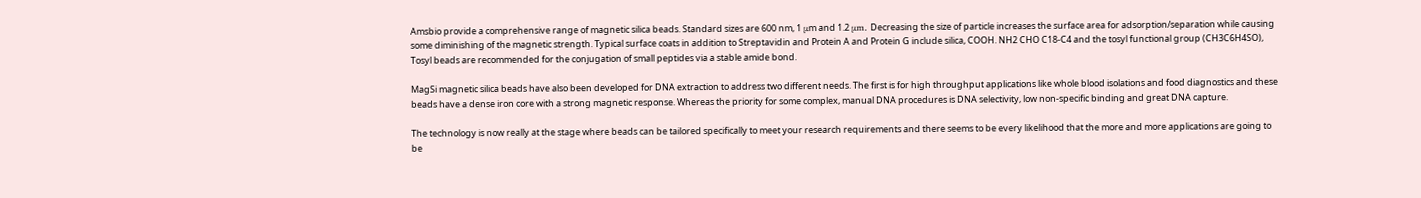Amsbio provide a comprehensive range of magnetic silica beads. Standard sizes are 600 nm, 1 μm and 1.2 μm. Decreasing the size of particle increases the surface area for adsorption/separation while causing some diminishing of the magnetic strength. Typical surface coats in addition to Streptavidin and Protein A and Protein G include silica, COOH. NH2 CHO C18-C4 and the tosyl functional group (CH3C6H4SO), Tosyl beads are recommended for the conjugation of small peptides via a stable amide bond.

MagSi magnetic silica beads have also been developed for DNA extraction to address two different needs. The first is for high throughput applications like whole blood isolations and food diagnostics and these beads have a dense iron core with a strong magnetic response. Whereas the priority for some complex, manual DNA procedures is DNA selectivity, low non-specific binding and great DNA capture.

The technology is now really at the stage where beads can be tailored specifically to meet your research requirements and there seems to be every likelihood that the more and more applications are going to be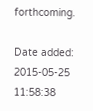forthcoming.

Date added: 2015-05-25 11:58:38